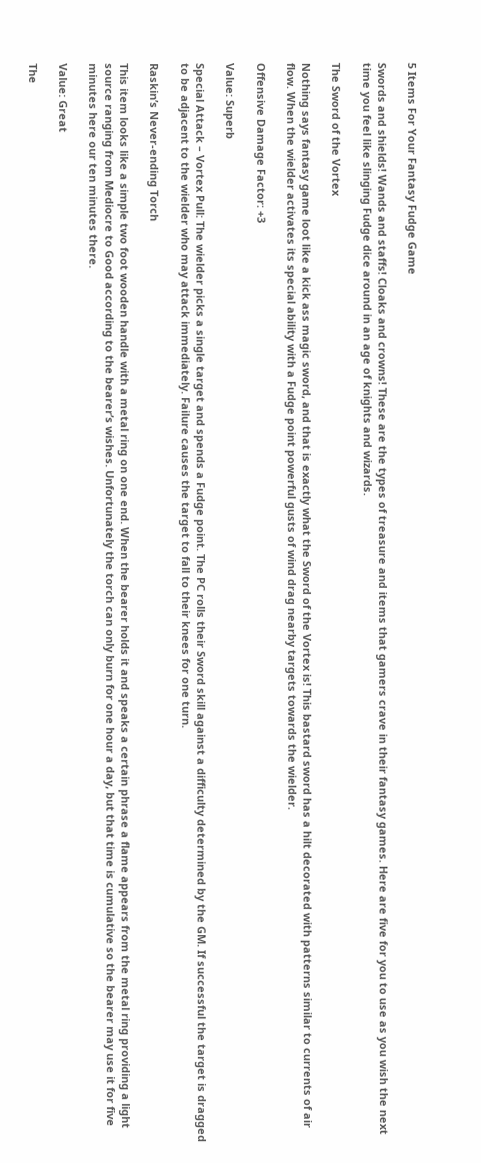5 Items For Your Fantasy Fudge Game

Swords and shields! Wands and staffs! Cloaks and crowns! These are the types of treasure and items that gamers crave in their fantasy games. Here are five for you to use as you wish the next time you feel like slinging Fudge dice around in an age of knights and wizards.

The Sword of the Vortex

Nothing says fantasy game loot like a kick ass magic sword, and that is exactly what the Sword of the Vortex is! This bastard sword has a hilt decorated with patterns similar to currents of air flow. When the wielder activates its special ability with a Fudge point powerful gusts of wind drag nearby targets towards the wielder.

Offensive Damage Factor: +3

Value: Superb

Special Attack – Vortex Pull: The wielder picks a single target and spends a Fudge point. The PC rolls their Sword skill against a difficulty determined by the GM. If successful the target is dragged to be adjacent to the wielder who may attack immediately. Failure causes the target to fall to their knees for one turn.

Raskin’s Never-ending Torch

This item looks like a simple two foot wooden handle with a metal ring on one end. When the bearer holds it and speaks a certain phrase a flame appears from the metal ring providing a light source ranging from Mediocre to Good according to the bearer’s wishes. Unfortunately the torch can only burn for one hour a day, but that time is cumulative so the bearer may use it for five minutes here our ten minutes there.

Value: Great

The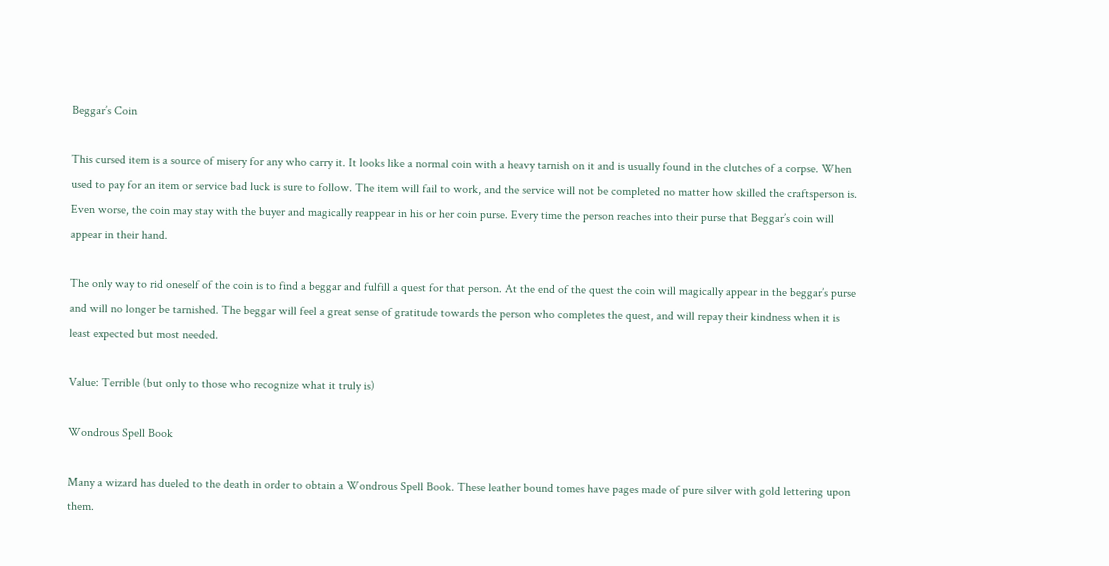Beggar’s Coin

This cursed item is a source of misery for any who carry it. It looks like a normal coin with a heavy tarnish on it and is usually found in the clutches of a corpse. When used to pay for an item or service bad luck is sure to follow. The item will fail to work, and the service will not be completed no matter how skilled the craftsperson is. Even worse, the coin may stay with the buyer and magically reappear in his or her coin purse. Every time the person reaches into their purse that Beggar’s coin will appear in their hand.

The only way to rid oneself of the coin is to find a beggar and fulfill a quest for that person. At the end of the quest the coin will magically appear in the beggar’s purse and will no longer be tarnished. The beggar will feel a great sense of gratitude towards the person who completes the quest, and will repay their kindness when it is least expected but most needed.

Value: Terrible (but only to those who recognize what it truly is)

Wondrous Spell Book

Many a wizard has dueled to the death in order to obtain a Wondrous Spell Book. These leather bound tomes have pages made of pure silver with gold lettering upon them.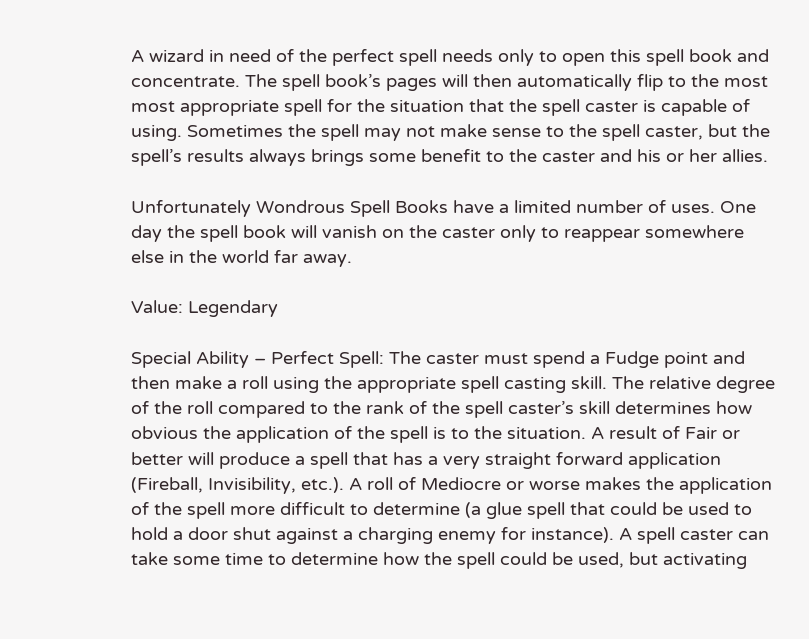A wizard in need of the perfect spell needs only to open this spell book and concentrate. The spell book’s pages will then automatically flip to the most most appropriate spell for the situation that the spell caster is capable of using. Sometimes the spell may not make sense to the spell caster, but the spell’s results always brings some benefit to the caster and his or her allies.

Unfortunately Wondrous Spell Books have a limited number of uses. One day the spell book will vanish on the caster only to reappear somewhere else in the world far away.

Value: Legendary

Special Ability – Perfect Spell: The caster must spend a Fudge point and then make a roll using the appropriate spell casting skill. The relative degree of the roll compared to the rank of the spell caster’s skill determines how obvious the application of the spell is to the situation. A result of Fair or better will produce a spell that has a very straight forward application (Fireball, Invisibility, etc.). A roll of Mediocre or worse makes the application of the spell more difficult to determine (a glue spell that could be used to hold a door shut against a charging enemy for instance). A spell caster can take some time to determine how the spell could be used, but activating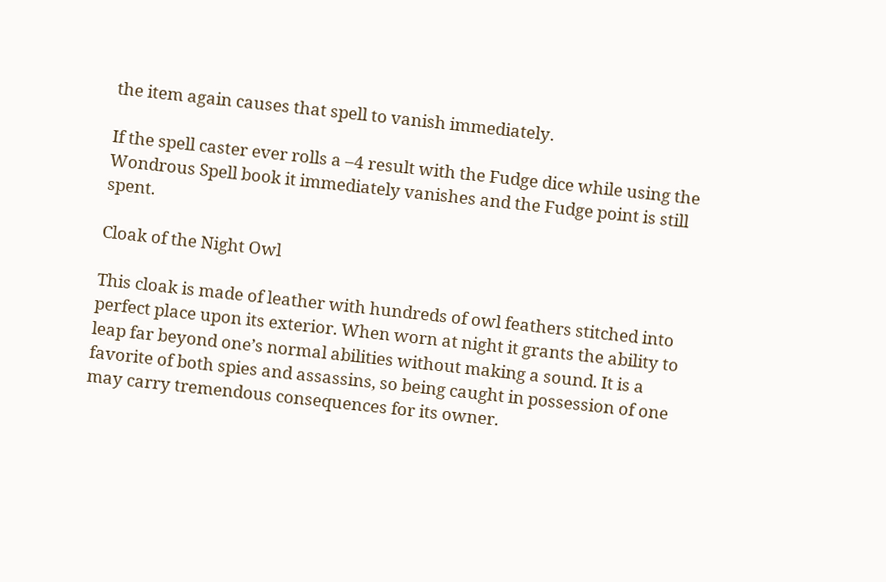the item again causes that spell to vanish immediately.

If the spell caster ever rolls a –4 result with the Fudge dice while using the Wondrous Spell book it immediately vanishes and the Fudge point is still spent.

Cloak of the Night Owl

This cloak is made of leather with hundreds of owl feathers stitched into perfect place upon its exterior. When worn at night it grants the ability to leap far beyond one’s normal abilities without making a sound. It is a favorite of both spies and assassins, so being caught in possession of one may carry tremendous consequences for its owner.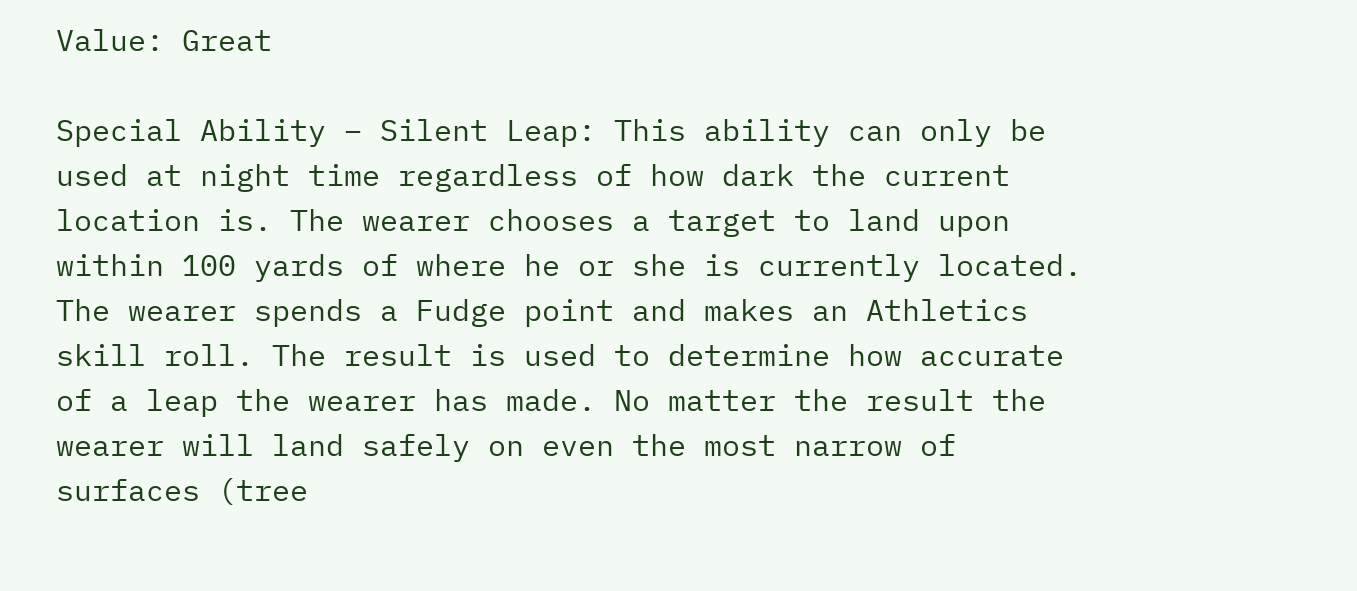Value: Great

Special Ability – Silent Leap: This ability can only be used at night time regardless of how dark the current location is. The wearer chooses a target to land upon within 100 yards of where he or she is currently located. The wearer spends a Fudge point and makes an Athletics skill roll. The result is used to determine how accurate of a leap the wearer has made. No matter the result the wearer will land safely on even the most narrow of surfaces (tree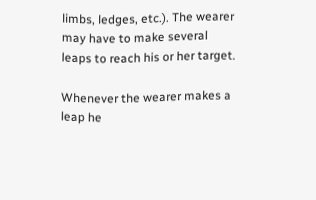limbs, ledges, etc.). The wearer may have to make several leaps to reach his or her target.

Whenever the wearer makes a leap he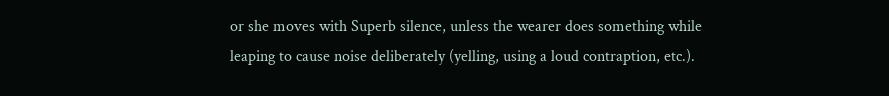or she moves with Superb silence, unless the wearer does something while leaping to cause noise deliberately (yelling, using a loud contraption, etc.).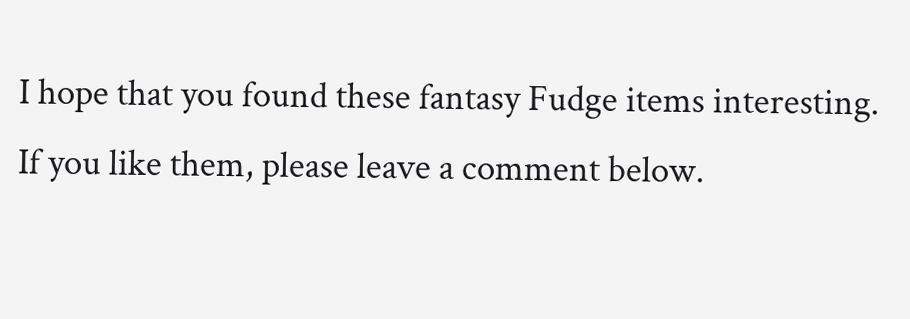I hope that you found these fantasy Fudge items interesting. If you like them, please leave a comment below.